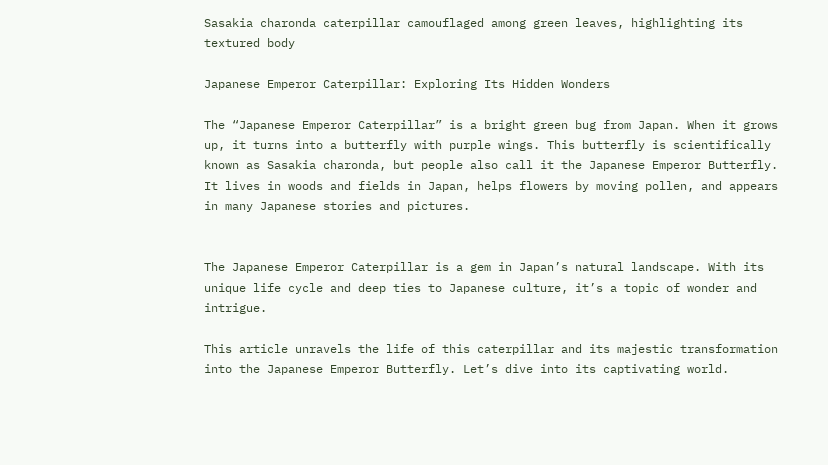Sasakia charonda caterpillar camouflaged among green leaves, highlighting its textured body

Japanese Emperor Caterpillar: Exploring Its Hidden Wonders

The “Japanese Emperor Caterpillar” is a bright green bug from Japan. When it grows up, it turns into a butterfly with purple wings. This butterfly is scientifically known as Sasakia charonda, but people also call it the Japanese Emperor Butterfly. It lives in woods and fields in Japan, helps flowers by moving pollen, and appears in many Japanese stories and pictures.


The Japanese Emperor Caterpillar is a gem in Japan’s natural landscape. With its unique life cycle and deep ties to Japanese culture, it’s a topic of wonder and intrigue.

This article unravels the life of this caterpillar and its majestic transformation into the Japanese Emperor Butterfly. Let’s dive into its captivating world.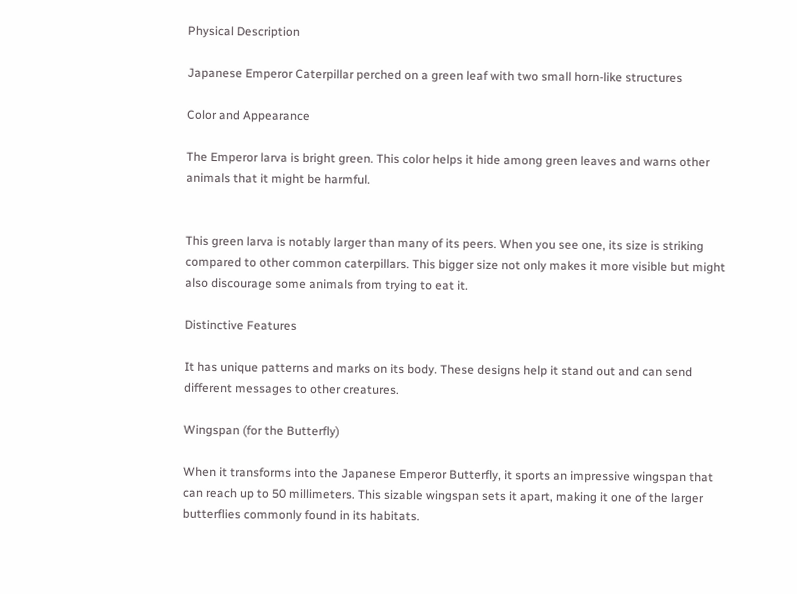Physical Description

Japanese Emperor Caterpillar perched on a green leaf with two small horn-like structures

Color and Appearance

The Emperor larva is bright green. This color helps it hide among green leaves and warns other animals that it might be harmful.


This green larva is notably larger than many of its peers. When you see one, its size is striking compared to other common caterpillars. This bigger size not only makes it more visible but might also discourage some animals from trying to eat it.

Distinctive Features

It has unique patterns and marks on its body. These designs help it stand out and can send different messages to other creatures.

Wingspan (for the Butterfly)

When it transforms into the Japanese Emperor Butterfly, it sports an impressive wingspan that can reach up to 50 millimeters. This sizable wingspan sets it apart, making it one of the larger butterflies commonly found in its habitats.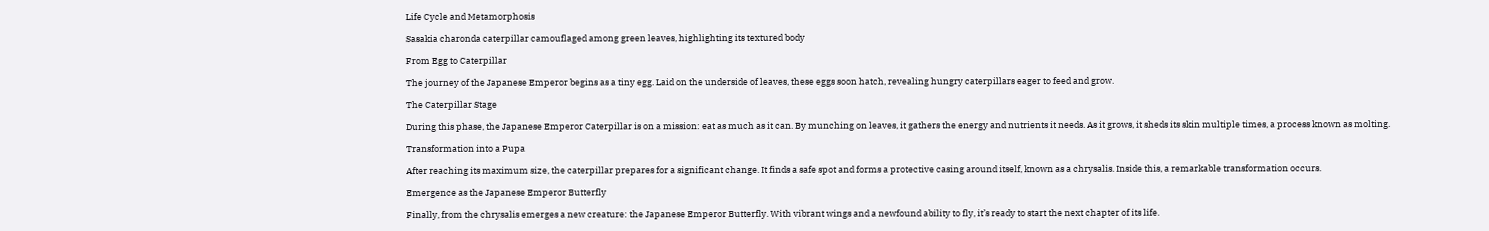Life Cycle and Metamorphosis

Sasakia charonda caterpillar camouflaged among green leaves, highlighting its textured body

From Egg to Caterpillar

The journey of the Japanese Emperor begins as a tiny egg. Laid on the underside of leaves, these eggs soon hatch, revealing hungry caterpillars eager to feed and grow.

The Caterpillar Stage

During this phase, the Japanese Emperor Caterpillar is on a mission: eat as much as it can. By munching on leaves, it gathers the energy and nutrients it needs. As it grows, it sheds its skin multiple times, a process known as molting.

Transformation into a Pupa

After reaching its maximum size, the caterpillar prepares for a significant change. It finds a safe spot and forms a protective casing around itself, known as a chrysalis. Inside this, a remarkable transformation occurs.

Emergence as the Japanese Emperor Butterfly

Finally, from the chrysalis emerges a new creature: the Japanese Emperor Butterfly. With vibrant wings and a newfound ability to fly, it’s ready to start the next chapter of its life.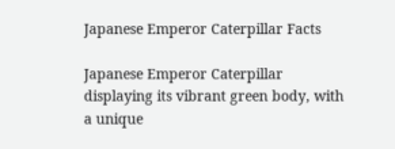Japanese Emperor Caterpillar Facts

Japanese Emperor Caterpillar displaying its vibrant green body, with a unique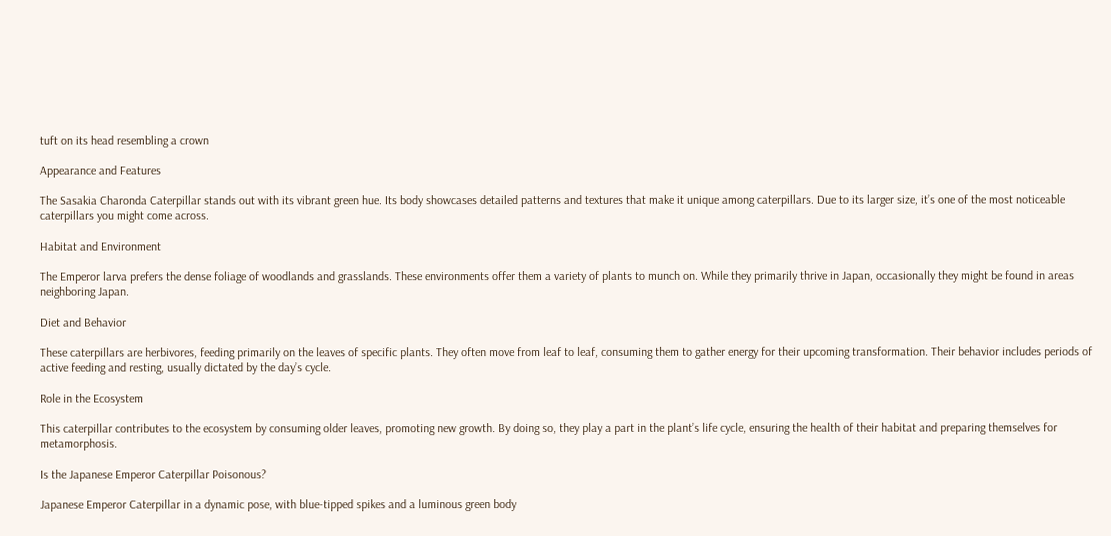tuft on its head resembling a crown

Appearance and Features

The Sasakia Charonda Caterpillar stands out with its vibrant green hue. Its body showcases detailed patterns and textures that make it unique among caterpillars. Due to its larger size, it’s one of the most noticeable caterpillars you might come across.

Habitat and Environment

The Emperor larva prefers the dense foliage of woodlands and grasslands. These environments offer them a variety of plants to munch on. While they primarily thrive in Japan, occasionally they might be found in areas neighboring Japan.

Diet and Behavior

These caterpillars are herbivores, feeding primarily on the leaves of specific plants. They often move from leaf to leaf, consuming them to gather energy for their upcoming transformation. Their behavior includes periods of active feeding and resting, usually dictated by the day’s cycle.

Role in the Ecosystem

This caterpillar contributes to the ecosystem by consuming older leaves, promoting new growth. By doing so, they play a part in the plant’s life cycle, ensuring the health of their habitat and preparing themselves for metamorphosis.

Is the Japanese Emperor Caterpillar Poisonous?

Japanese Emperor Caterpillar in a dynamic pose, with blue-tipped spikes and a luminous green body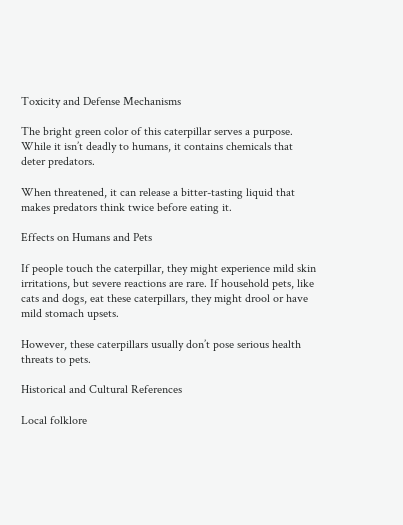Toxicity and Defense Mechanisms

The bright green color of this caterpillar serves a purpose. While it isn’t deadly to humans, it contains chemicals that deter predators.

When threatened, it can release a bitter-tasting liquid that makes predators think twice before eating it.

Effects on Humans and Pets

If people touch the caterpillar, they might experience mild skin irritations, but severe reactions are rare. If household pets, like cats and dogs, eat these caterpillars, they might drool or have mild stomach upsets.

However, these caterpillars usually don’t pose serious health threats to pets.

Historical and Cultural References

Local folklore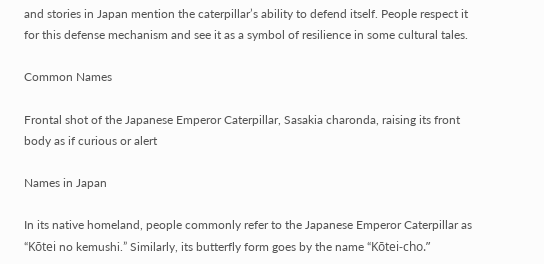and stories in Japan mention the caterpillar’s ability to defend itself. People respect it for this defense mechanism and see it as a symbol of resilience in some cultural tales.

Common Names

Frontal shot of the Japanese Emperor Caterpillar, Sasakia charonda, raising its front body as if curious or alert

Names in Japan

In its native homeland, people commonly refer to the Japanese Emperor Caterpillar as “Kōtei no kemushi.” Similarly, its butterfly form goes by the name “Kōtei-cho.”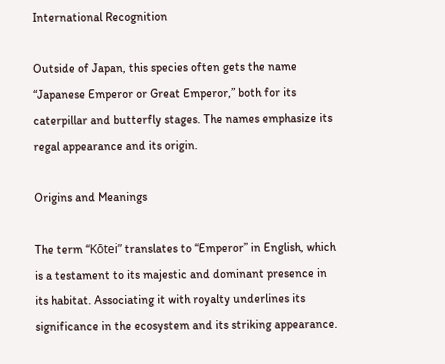International Recognition

Outside of Japan, this species often gets the name “Japanese Emperor or Great Emperor,” both for its caterpillar and butterfly stages. The names emphasize its regal appearance and its origin.

Origins and Meanings

The term “Kōtei” translates to “Emperor” in English, which is a testament to its majestic and dominant presence in its habitat. Associating it with royalty underlines its significance in the ecosystem and its striking appearance.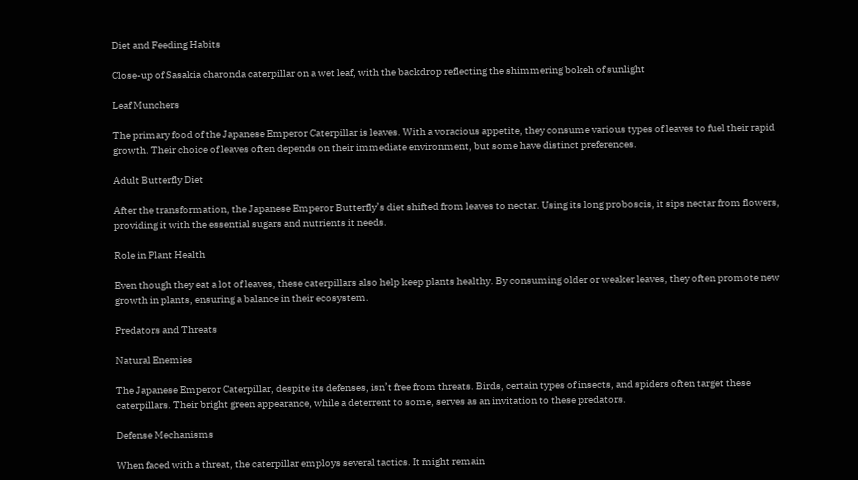Diet and Feeding Habits

Close-up of Sasakia charonda caterpillar on a wet leaf, with the backdrop reflecting the shimmering bokeh of sunlight

Leaf Munchers

The primary food of the Japanese Emperor Caterpillar is leaves. With a voracious appetite, they consume various types of leaves to fuel their rapid growth. Their choice of leaves often depends on their immediate environment, but some have distinct preferences.

Adult Butterfly Diet

After the transformation, the Japanese Emperor Butterfly’s diet shifted from leaves to nectar. Using its long proboscis, it sips nectar from flowers, providing it with the essential sugars and nutrients it needs.

Role in Plant Health

Even though they eat a lot of leaves, these caterpillars also help keep plants healthy. By consuming older or weaker leaves, they often promote new growth in plants, ensuring a balance in their ecosystem.

Predators and Threats

Natural Enemies

The Japanese Emperor Caterpillar, despite its defenses, isn’t free from threats. Birds, certain types of insects, and spiders often target these caterpillars. Their bright green appearance, while a deterrent to some, serves as an invitation to these predators.

Defense Mechanisms

When faced with a threat, the caterpillar employs several tactics. It might remain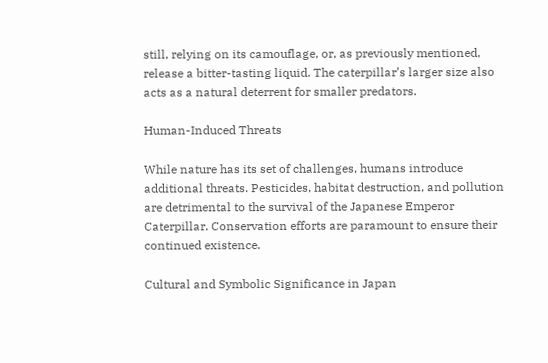still, relying on its camouflage, or, as previously mentioned, release a bitter-tasting liquid. The caterpillar’s larger size also acts as a natural deterrent for smaller predators.

Human-Induced Threats

While nature has its set of challenges, humans introduce additional threats. Pesticides, habitat destruction, and pollution are detrimental to the survival of the Japanese Emperor Caterpillar. Conservation efforts are paramount to ensure their continued existence.

Cultural and Symbolic Significance in Japan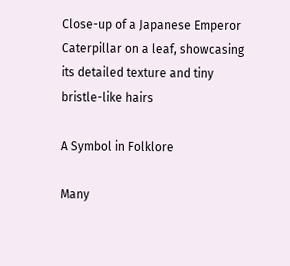Close-up of a Japanese Emperor Caterpillar on a leaf, showcasing its detailed texture and tiny bristle-like hairs

A Symbol in Folklore

Many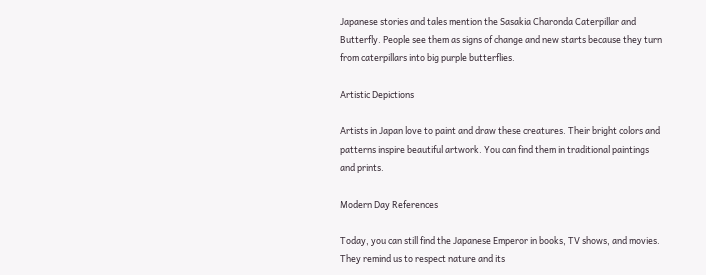Japanese stories and tales mention the Sasakia Charonda Caterpillar and Butterfly. People see them as signs of change and new starts because they turn from caterpillars into big purple butterflies.

Artistic Depictions

Artists in Japan love to paint and draw these creatures. Their bright colors and patterns inspire beautiful artwork. You can find them in traditional paintings and prints.

Modern Day References

Today, you can still find the Japanese Emperor in books, TV shows, and movies. They remind us to respect nature and its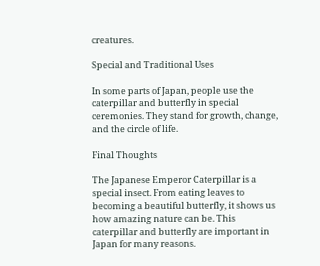creatures.

Special and Traditional Uses

In some parts of Japan, people use the caterpillar and butterfly in special ceremonies. They stand for growth, change, and the circle of life.

Final Thoughts

The Japanese Emperor Caterpillar is a special insect. From eating leaves to becoming a beautiful butterfly, it shows us how amazing nature can be. This caterpillar and butterfly are important in Japan for many reasons.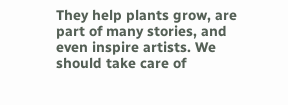They help plants grow, are part of many stories, and even inspire artists. We should take care of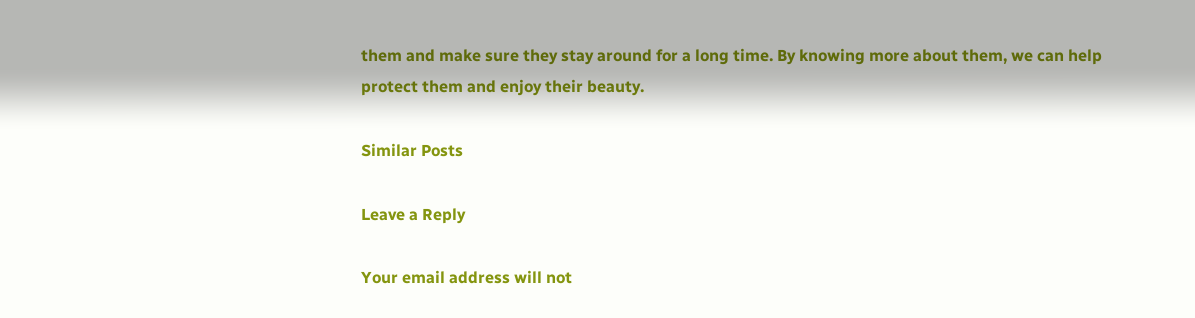them and make sure they stay around for a long time. By knowing more about them, we can help protect them and enjoy their beauty.

Similar Posts

Leave a Reply

Your email address will not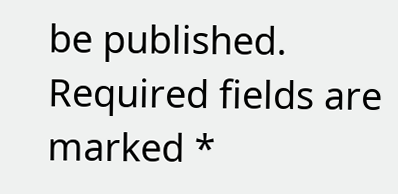be published. Required fields are marked *